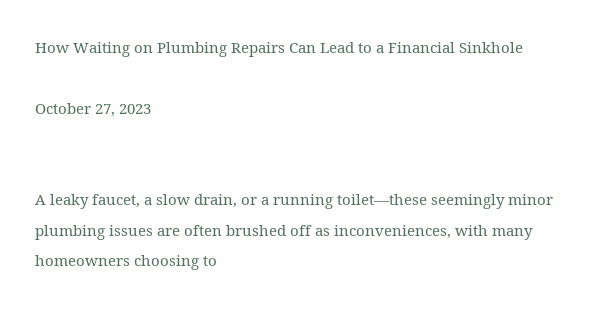How Waiting on Plumbing Repairs Can Lead to a Financial Sinkhole

October 27, 2023


A leaky faucet, a slow drain, or a running toilet—these seemingly minor plumbing issues are often brushed off as inconveniences, with many homeowners choosing to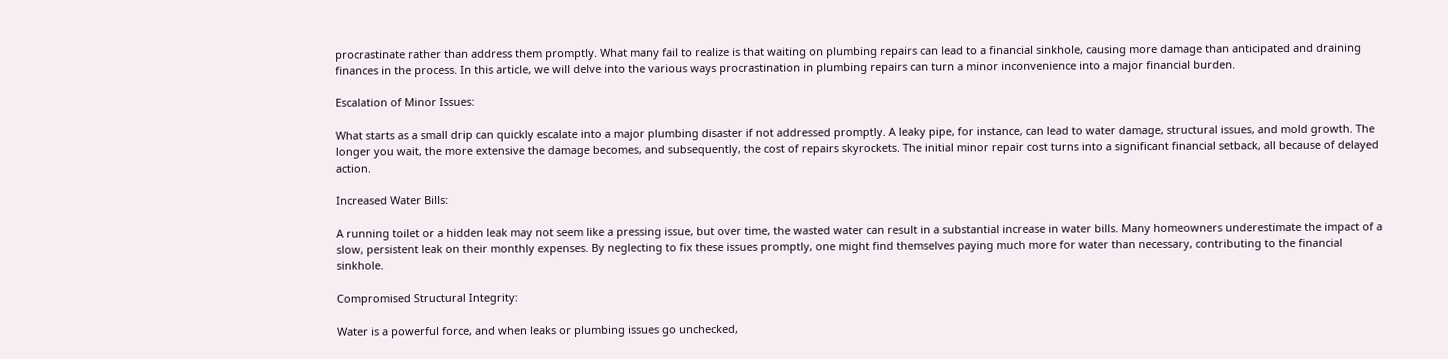procrastinate rather than address them promptly. What many fail to realize is that waiting on plumbing repairs can lead to a financial sinkhole, causing more damage than anticipated and draining finances in the process. In this article, we will delve into the various ways procrastination in plumbing repairs can turn a minor inconvenience into a major financial burden.

Escalation of Minor Issues:

What starts as a small drip can quickly escalate into a major plumbing disaster if not addressed promptly. A leaky pipe, for instance, can lead to water damage, structural issues, and mold growth. The longer you wait, the more extensive the damage becomes, and subsequently, the cost of repairs skyrockets. The initial minor repair cost turns into a significant financial setback, all because of delayed action.

Increased Water Bills:

A running toilet or a hidden leak may not seem like a pressing issue, but over time, the wasted water can result in a substantial increase in water bills. Many homeowners underestimate the impact of a slow, persistent leak on their monthly expenses. By neglecting to fix these issues promptly, one might find themselves paying much more for water than necessary, contributing to the financial sinkhole.

Compromised Structural Integrity:

Water is a powerful force, and when leaks or plumbing issues go unchecked,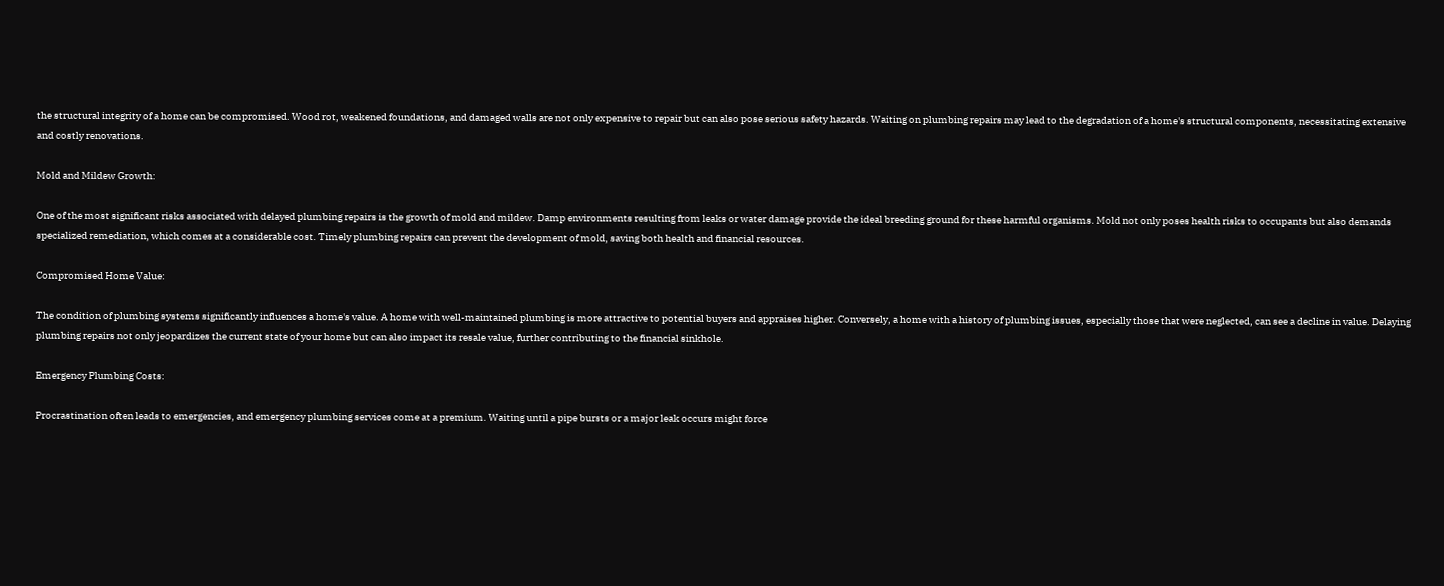the structural integrity of a home can be compromised. Wood rot, weakened foundations, and damaged walls are not only expensive to repair but can also pose serious safety hazards. Waiting on plumbing repairs may lead to the degradation of a home's structural components, necessitating extensive and costly renovations.

Mold and Mildew Growth:

One of the most significant risks associated with delayed plumbing repairs is the growth of mold and mildew. Damp environments resulting from leaks or water damage provide the ideal breeding ground for these harmful organisms. Mold not only poses health risks to occupants but also demands specialized remediation, which comes at a considerable cost. Timely plumbing repairs can prevent the development of mold, saving both health and financial resources.

Compromised Home Value:

The condition of plumbing systems significantly influences a home's value. A home with well-maintained plumbing is more attractive to potential buyers and appraises higher. Conversely, a home with a history of plumbing issues, especially those that were neglected, can see a decline in value. Delaying plumbing repairs not only jeopardizes the current state of your home but can also impact its resale value, further contributing to the financial sinkhole.

Emergency Plumbing Costs:

Procrastination often leads to emergencies, and emergency plumbing services come at a premium. Waiting until a pipe bursts or a major leak occurs might force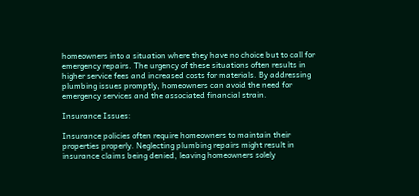homeowners into a situation where they have no choice but to call for emergency repairs. The urgency of these situations often results in higher service fees and increased costs for materials. By addressing plumbing issues promptly, homeowners can avoid the need for emergency services and the associated financial strain.

Insurance Issues:

Insurance policies often require homeowners to maintain their properties properly. Neglecting plumbing repairs might result in insurance claims being denied, leaving homeowners solely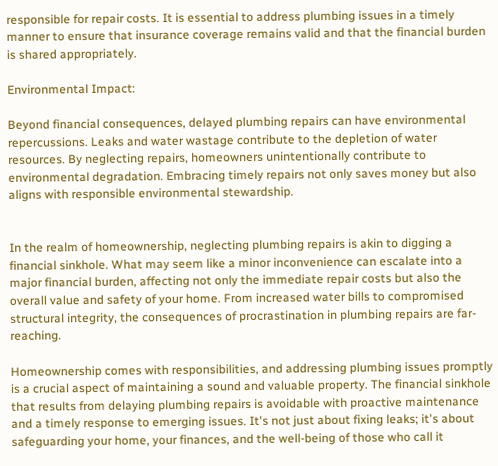responsible for repair costs. It is essential to address plumbing issues in a timely manner to ensure that insurance coverage remains valid and that the financial burden is shared appropriately.

Environmental Impact:

Beyond financial consequences, delayed plumbing repairs can have environmental repercussions. Leaks and water wastage contribute to the depletion of water resources. By neglecting repairs, homeowners unintentionally contribute to environmental degradation. Embracing timely repairs not only saves money but also aligns with responsible environmental stewardship.


In the realm of homeownership, neglecting plumbing repairs is akin to digging a financial sinkhole. What may seem like a minor inconvenience can escalate into a major financial burden, affecting not only the immediate repair costs but also the overall value and safety of your home. From increased water bills to compromised structural integrity, the consequences of procrastination in plumbing repairs are far-reaching.

Homeownership comes with responsibilities, and addressing plumbing issues promptly is a crucial aspect of maintaining a sound and valuable property. The financial sinkhole that results from delaying plumbing repairs is avoidable with proactive maintenance and a timely response to emerging issues. It's not just about fixing leaks; it's about safeguarding your home, your finances, and the well-being of those who call it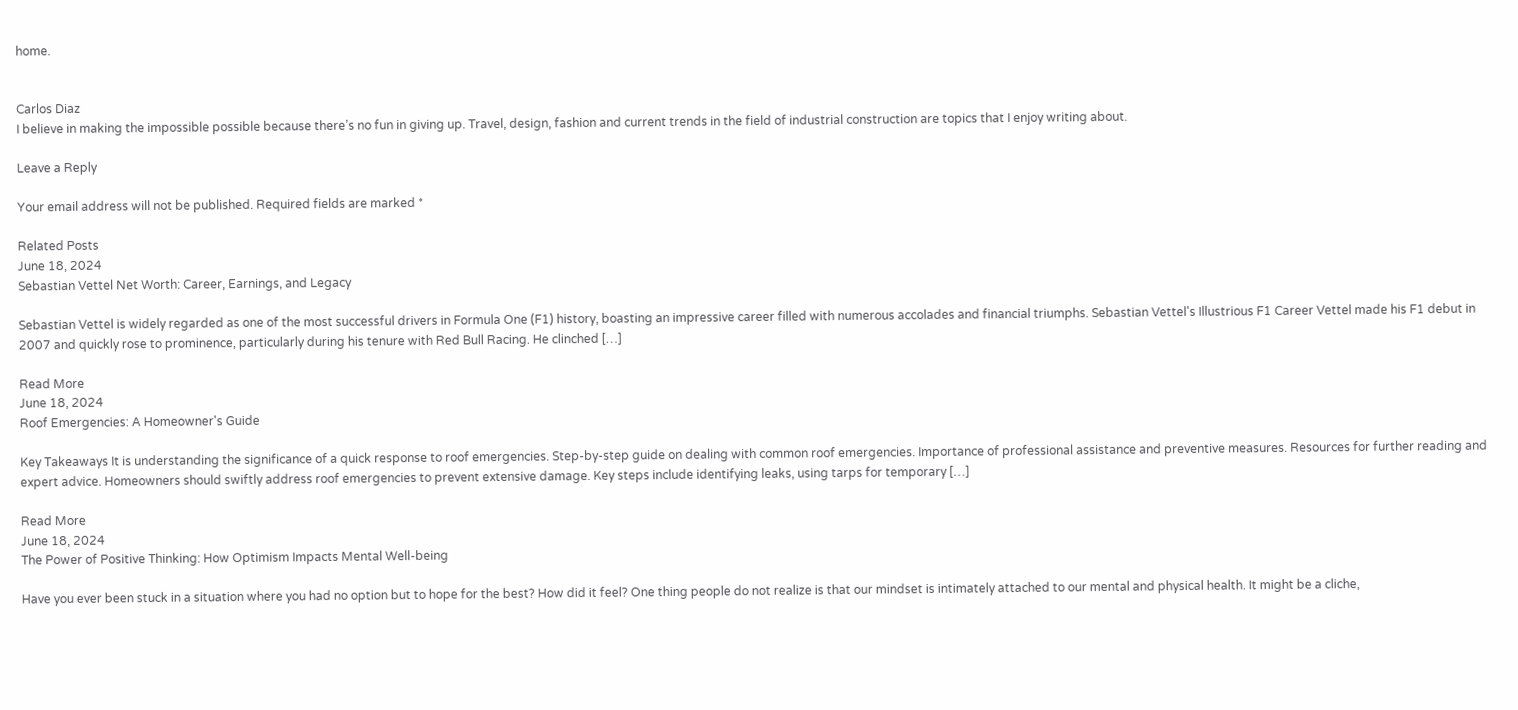home.


Carlos Diaz
I believe in making the impossible possible because there’s no fun in giving up. Travel, design, fashion and current trends in the field of industrial construction are topics that I enjoy writing about.

Leave a Reply

Your email address will not be published. Required fields are marked *

Related Posts
June 18, 2024
Sebastian Vettel Net Worth: Career, Earnings, and Legacy

Sebastian Vettel is widely regarded as one of the most successful drivers in Formula One (F1) history, boasting an impressive career filled with numerous accolades and financial triumphs. Sebastian Vettel's Illustrious F1 Career Vettel made his F1 debut in 2007 and quickly rose to prominence, particularly during his tenure with Red Bull Racing. He clinched […]

Read More
June 18, 2024
Roof Emergencies: A Homeowner's Guide

Key Takeaways It is understanding the significance of a quick response to roof emergencies. Step-by-step guide on dealing with common roof emergencies. Importance of professional assistance and preventive measures. Resources for further reading and expert advice. Homeowners should swiftly address roof emergencies to prevent extensive damage. Key steps include identifying leaks, using tarps for temporary […]

Read More
June 18, 2024
The Power of Positive Thinking: How Optimism Impacts Mental Well-being

Have you ever been stuck in a situation where you had no option but to hope for the best? How did it feel? One thing people do not realize is that our mindset is intimately attached to our mental and physical health. It might be a cliche,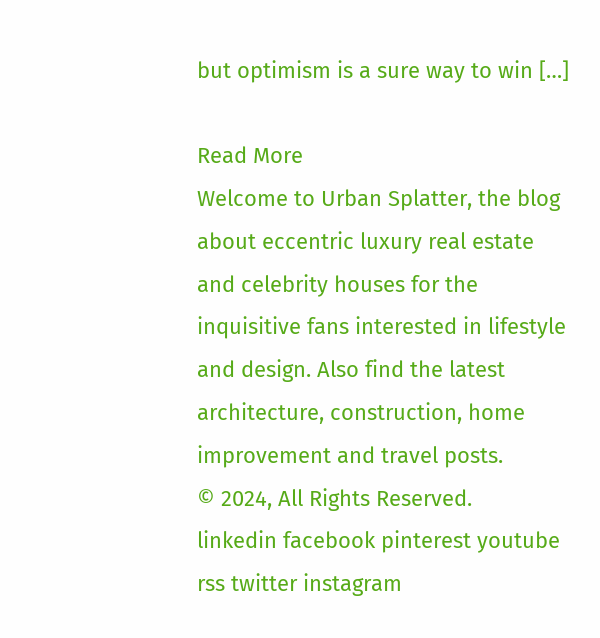but optimism is a sure way to win […]

Read More
Welcome to Urban Splatter, the blog about eccentric luxury real estate and celebrity houses for the inquisitive fans interested in lifestyle and design. Also find the latest architecture, construction, home improvement and travel posts.
© 2024, All Rights Reserved.
linkedin facebook pinterest youtube rss twitter instagram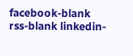facebook-blank rss-blank linkedin-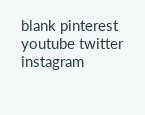blank pinterest youtube twitter instagram